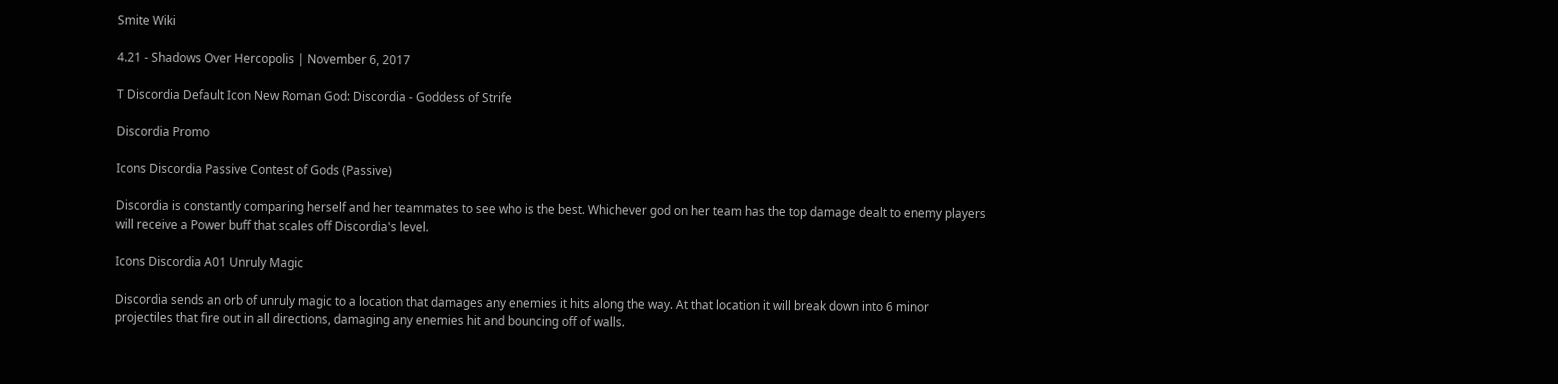Smite Wiki

4.21 - Shadows Over Hercopolis | November 6, 2017

T Discordia Default Icon New Roman God: Discordia - Goddess of Strife

Discordia Promo

Icons Discordia Passive Contest of Gods (Passive)

Discordia is constantly comparing herself and her teammates to see who is the best. Whichever god on her team has the top damage dealt to enemy players will receive a Power buff that scales off Discordia's level.

Icons Discordia A01 Unruly Magic

Discordia sends an orb of unruly magic to a location that damages any enemies it hits along the way. At that location it will break down into 6 minor projectiles that fire out in all directions, damaging any enemies hit and bouncing off of walls.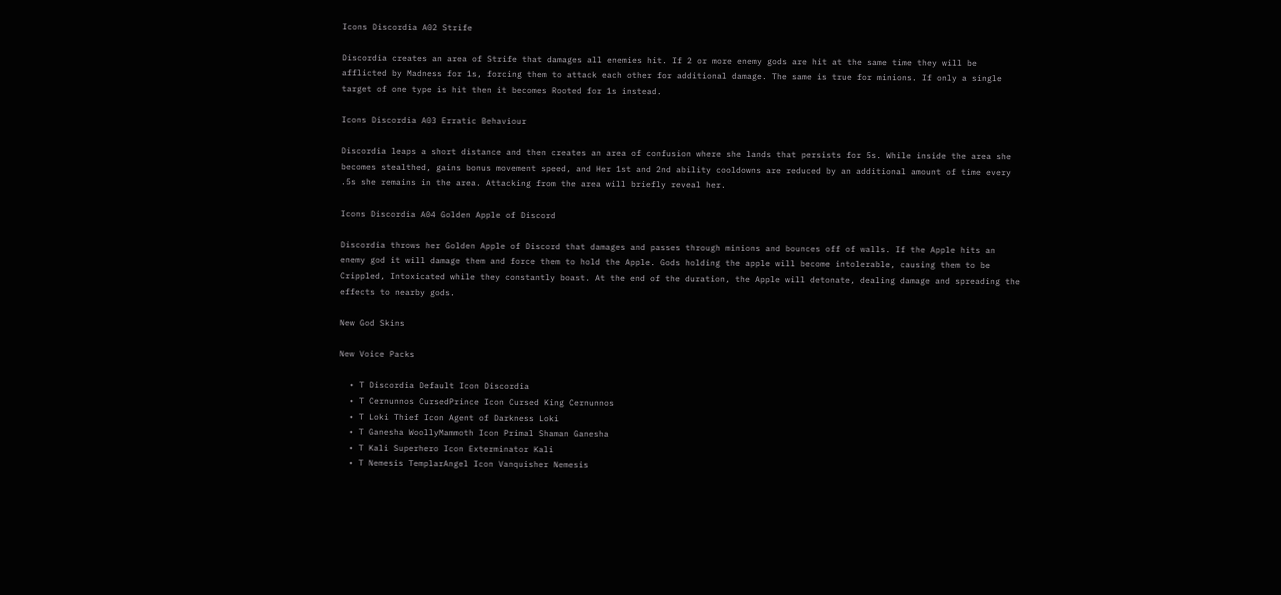Icons Discordia A02 Strife

Discordia creates an area of Strife that damages all enemies hit. If 2 or more enemy gods are hit at the same time they will be afflicted by Madness for 1s, forcing them to attack each other for additional damage. The same is true for minions. If only a single target of one type is hit then it becomes Rooted for 1s instead.

Icons Discordia A03 Erratic Behaviour

Discordia leaps a short distance and then creates an area of confusion where she lands that persists for 5s. While inside the area she becomes stealthed, gains bonus movement speed, and Her 1st and 2nd ability cooldowns are reduced by an additional amount of time every .5s she remains in the area. Attacking from the area will briefly reveal her.

Icons Discordia A04 Golden Apple of Discord

Discordia throws her Golden Apple of Discord that damages and passes through minions and bounces off of walls. If the Apple hits an enemy god it will damage them and force them to hold the Apple. Gods holding the apple will become intolerable, causing them to be Crippled, Intoxicated while they constantly boast. At the end of the duration, the Apple will detonate, dealing damage and spreading the effects to nearby gods.

New God Skins

New Voice Packs

  • T Discordia Default Icon Discordia
  • T Cernunnos CursedPrince Icon Cursed King Cernunnos
  • T Loki Thief Icon Agent of Darkness Loki
  • T Ganesha WoollyMammoth Icon Primal Shaman Ganesha
  • T Kali Superhero Icon Exterminator Kali
  • T Nemesis TemplarAngel Icon Vanquisher Nemesis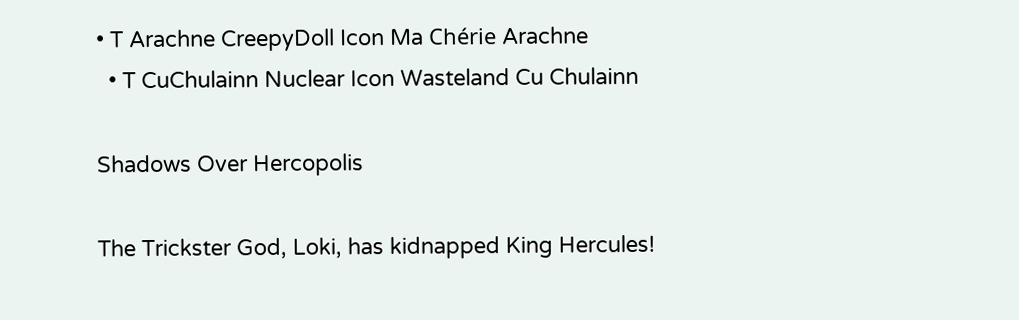• T Arachne CreepyDoll Icon Ma Chérie Arachne
  • T CuChulainn Nuclear Icon Wasteland Cu Chulainn

Shadows Over Hercopolis

The Trickster God, Loki, has kidnapped King Hercules!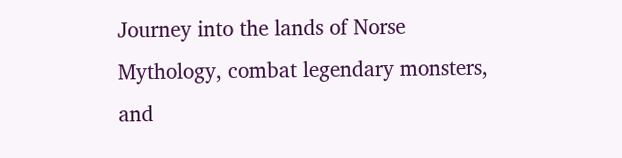Journey into the lands of Norse Mythology, combat legendary monsters, and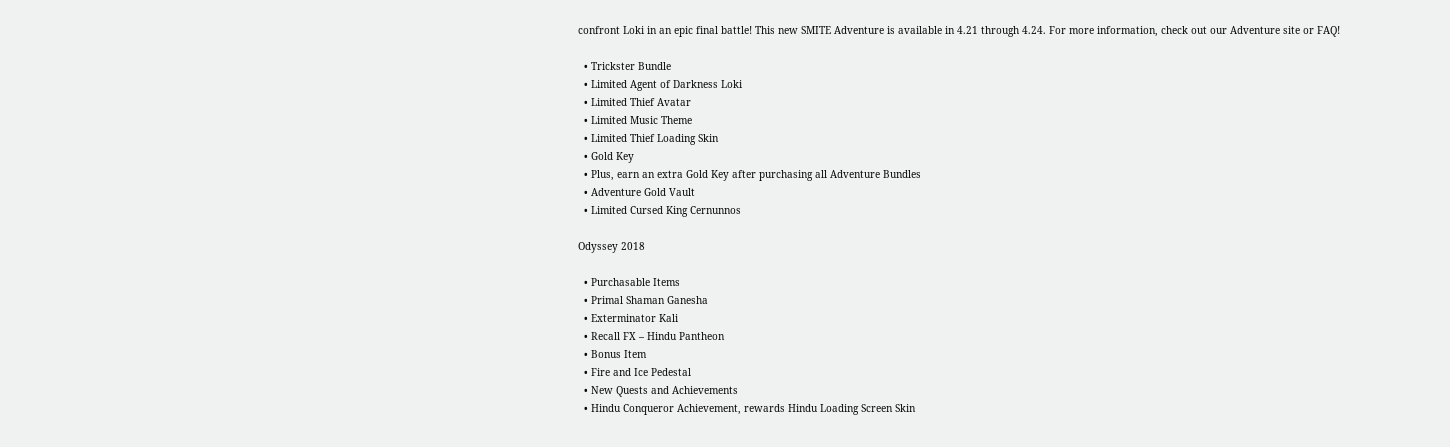confront Loki in an epic final battle! This new SMITE Adventure is available in 4.21 through 4.24. For more information, check out our Adventure site or FAQ!

  • Trickster Bundle
  • Limited Agent of Darkness Loki
  • Limited Thief Avatar
  • Limited Music Theme
  • Limited Thief Loading Skin
  • Gold Key
  • Plus, earn an extra Gold Key after purchasing all Adventure Bundles
  • Adventure Gold Vault
  • Limited Cursed King Cernunnos

Odyssey 2018

  • Purchasable Items
  • Primal Shaman Ganesha
  • Exterminator Kali
  • Recall FX – Hindu Pantheon
  • Bonus Item
  • Fire and Ice Pedestal
  • New Quests and Achievements
  • Hindu Conqueror Achievement, rewards Hindu Loading Screen Skin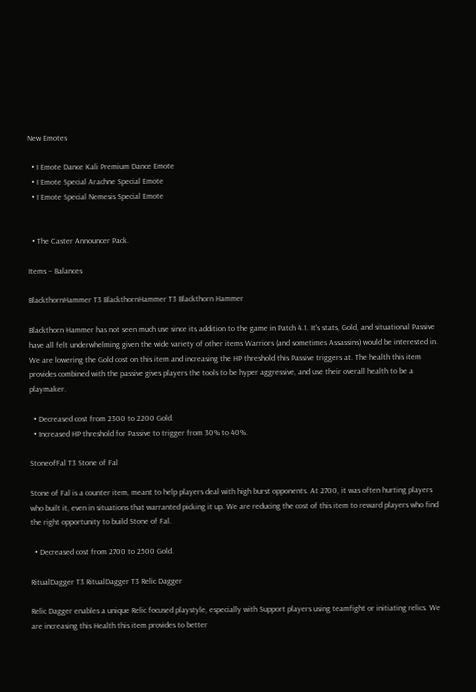New Emotes

  • I Emote Dance Kali Premium Dance Emote
  • I Emote Special Arachne Special Emote
  • I Emote Special Nemesis Special Emote


  • The Caster Announcer Pack.

Items – Balances

BlackthornHammer T3 BlackthornHammer T3 Blackthorn Hammer

Blackthorn Hammer has not seen much use since its addition to the game in Patch 4.1. It's stats, Gold, and situational Passive have all felt underwhelming given the wide variety of other items Warriors (and sometimes Assassins) would be interested in. We are lowering the Gold cost on this item and increasing the HP threshold this Passive triggers at. The health this item provides combined with the passive gives players the tools to be hyper aggressive, and use their overall health to be a playmaker.

  • Decreased cost from 2300 to 2200 Gold.
  • Increased HP threshold for Passive to trigger from 30% to 40%.

StoneofFal T3 Stone of Fal

Stone of Fal is a counter item, meant to help players deal with high burst opponents. At 2700, it was often hurting players who built it, even in situations that warranted picking it up. We are reducing the cost of this item to reward players who find the right opportunity to build Stone of Fal.

  • Decreased cost from 2700 to 2500 Gold.

RitualDagger T3 RitualDagger T3 Relic Dagger

Relic Dagger enables a unique Relic focused playstyle, especially with Support players using teamfight or initiating relics. We are increasing this Health this item provides to better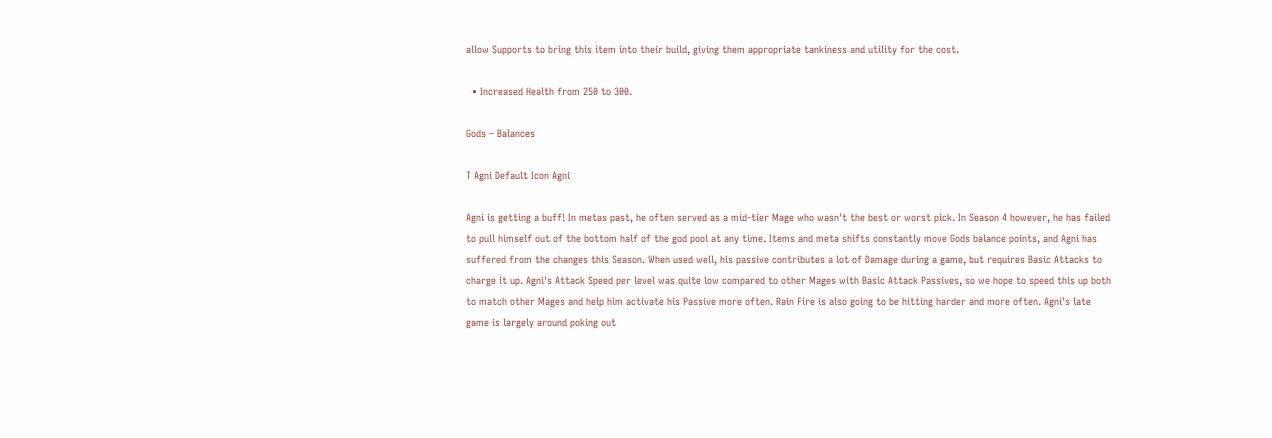allow Supports to bring this item into their build, giving them appropriate tankiness and utility for the cost.

  • Increased Health from 250 to 300.

Gods – Balances

T Agni Default Icon Agni

Agni is getting a buff! In metas past, he often served as a mid-tier Mage who wasn't the best or worst pick. In Season 4 however, he has failed to pull himself out of the bottom half of the god pool at any time. Items and meta shifts constantly move Gods balance points, and Agni has suffered from the changes this Season. When used well, his passive contributes a lot of Damage during a game, but requires Basic Attacks to charge it up. Agni's Attack Speed per level was quite low compared to other Mages with Basic Attack Passives, so we hope to speed this up both to match other Mages and help him activate his Passive more often. Rain Fire is also going to be hitting harder and more often. Agni's late game is largely around poking out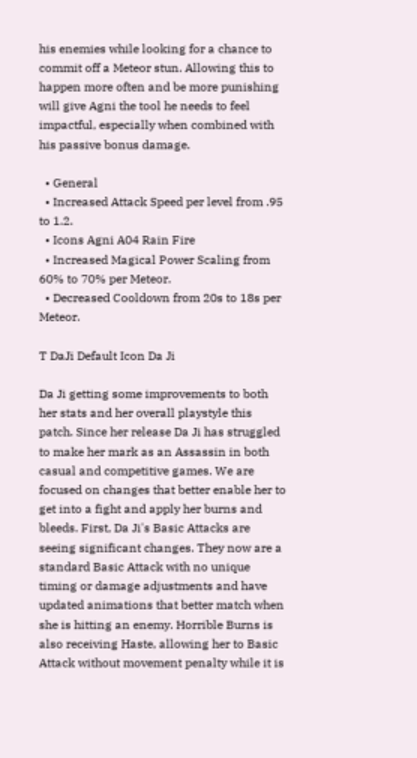his enemies while looking for a chance to commit off a Meteor stun. Allowing this to happen more often and be more punishing will give Agni the tool he needs to feel impactful, especially when combined with his passive bonus damage.

  • General
  • Increased Attack Speed per level from .95 to 1.2.
  • Icons Agni A04 Rain Fire
  • Increased Magical Power Scaling from 60% to 70% per Meteor.
  • Decreased Cooldown from 20s to 18s per Meteor.

T DaJi Default Icon Da Ji

Da Ji getting some improvements to both her stats and her overall playstyle this patch. Since her release Da Ji has struggled to make her mark as an Assassin in both casual and competitive games. We are focused on changes that better enable her to get into a fight and apply her burns and bleeds. First, Da Ji's Basic Attacks are seeing significant changes. They now are a standard Basic Attack with no unique timing or damage adjustments and have updated animations that better match when she is hitting an enemy. Horrible Burns is also receiving Haste, allowing her to Basic Attack without movement penalty while it is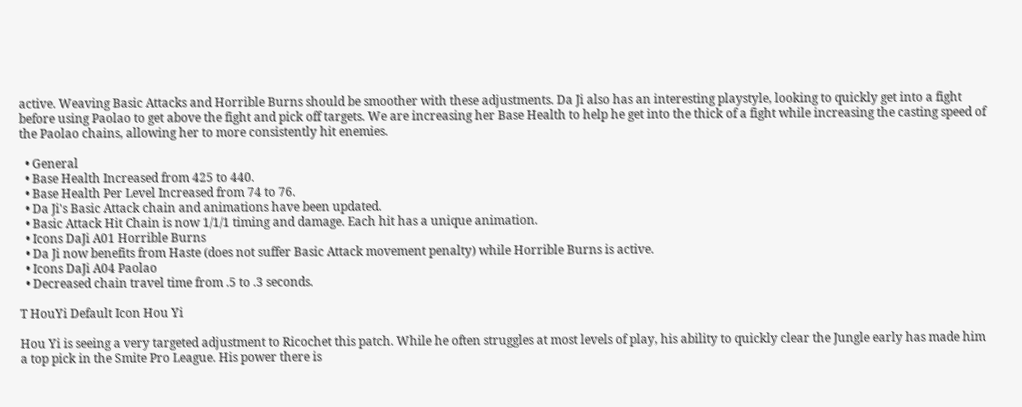active. Weaving Basic Attacks and Horrible Burns should be smoother with these adjustments. Da Ji also has an interesting playstyle, looking to quickly get into a fight before using Paolao to get above the fight and pick off targets. We are increasing her Base Health to help he get into the thick of a fight while increasing the casting speed of the Paolao chains, allowing her to more consistently hit enemies.

  • General
  • Base Health Increased from 425 to 440.
  • Base Health Per Level Increased from 74 to 76.
  • Da Ji's Basic Attack chain and animations have been updated.
  • Basic Attack Hit Chain is now 1/1/1 timing and damage. Each hit has a unique animation.
  • Icons DaJi A01 Horrible Burns
  • Da Ji now benefits from Haste (does not suffer Basic Attack movement penalty) while Horrible Burns is active.
  • Icons DaJi A04 Paolao
  • Decreased chain travel time from .5 to .3 seconds.

T HouYi Default Icon Hou Yi

Hou Yi is seeing a very targeted adjustment to Ricochet this patch. While he often struggles at most levels of play, his ability to quickly clear the Jungle early has made him a top pick in the Smite Pro League. His power there is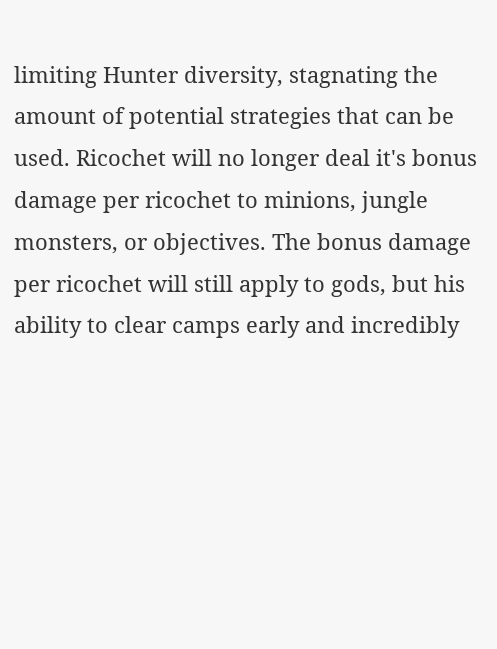limiting Hunter diversity, stagnating the amount of potential strategies that can be used. Ricochet will no longer deal it's bonus damage per ricochet to minions, jungle monsters, or objectives. The bonus damage per ricochet will still apply to gods, but his ability to clear camps early and incredibly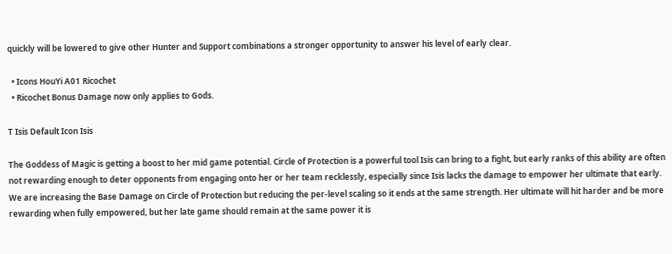quickly will be lowered to give other Hunter and Support combinations a stronger opportunity to answer his level of early clear.

  • Icons HouYi A01 Ricochet
  • Ricochet Bonus Damage now only applies to Gods.

T Isis Default Icon Isis

The Goddess of Magic is getting a boost to her mid game potential. Circle of Protection is a powerful tool Isis can bring to a fight, but early ranks of this ability are often not rewarding enough to deter opponents from engaging onto her or her team recklessly, especially since Isis lacks the damage to empower her ultimate that early. We are increasing the Base Damage on Circle of Protection but reducing the per-level scaling so it ends at the same strength. Her ultimate will hit harder and be more rewarding when fully empowered, but her late game should remain at the same power it is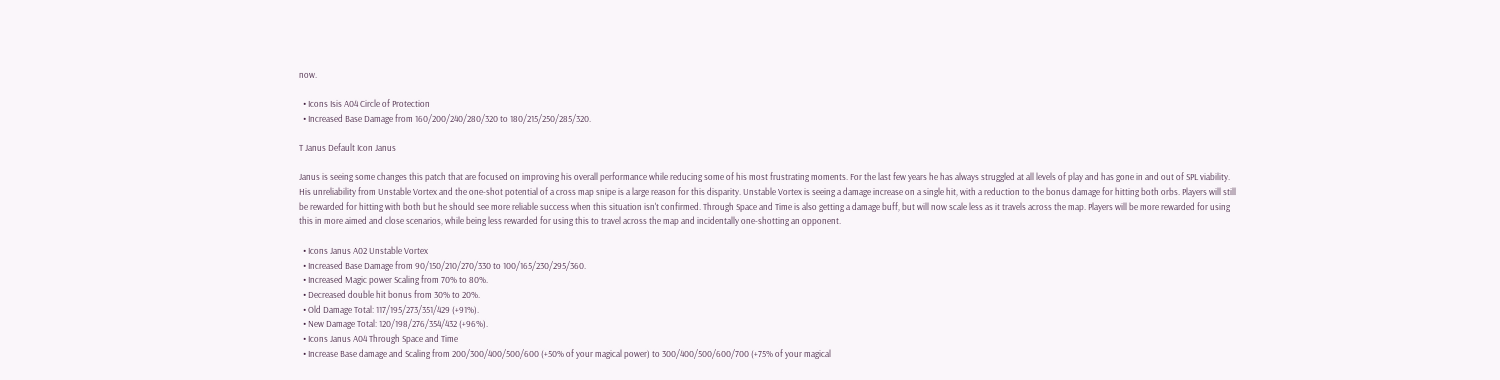now.

  • Icons Isis A04 Circle of Protection
  • Increased Base Damage from 160/200/240/280/320 to 180/215/250/285/320.

T Janus Default Icon Janus

Janus is seeing some changes this patch that are focused on improving his overall performance while reducing some of his most frustrating moments. For the last few years he has always struggled at all levels of play and has gone in and out of SPL viability. His unreliability from Unstable Vortex and the one-shot potential of a cross map snipe is a large reason for this disparity. Unstable Vortex is seeing a damage increase on a single hit, with a reduction to the bonus damage for hitting both orbs. Players will still be rewarded for hitting with both but he should see more reliable success when this situation isn't confirmed. Through Space and Time is also getting a damage buff, but will now scale less as it travels across the map. Players will be more rewarded for using this in more aimed and close scenarios, while being less rewarded for using this to travel across the map and incidentally one-shotting an opponent.

  • Icons Janus A02 Unstable Vortex
  • Increased Base Damage from 90/150/210/270/330 to 100/165/230/295/360.
  • Increased Magic power Scaling from 70% to 80%.
  • Decreased double hit bonus from 30% to 20%.
  • Old Damage Total: 117/195/273/351/429 (+91%).
  • New Damage Total: 120/198/276/354/432 (+96%).
  • Icons Janus A04 Through Space and Time
  • Increase Base damage and Scaling from 200/300/400/500/600 (+50% of your magical power) to 300/400/500/600/700 (+75% of your magical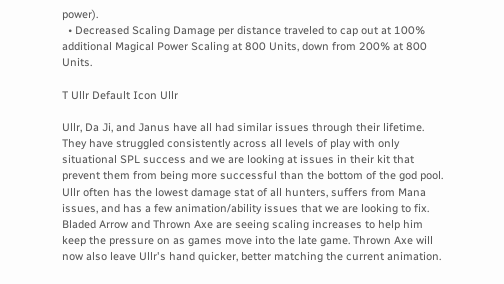power).
  • Decreased Scaling Damage per distance traveled to cap out at 100% additional Magical Power Scaling at 800 Units, down from 200% at 800 Units.

T Ullr Default Icon Ullr

Ullr, Da Ji, and Janus have all had similar issues through their lifetime. They have struggled consistently across all levels of play with only situational SPL success and we are looking at issues in their kit that prevent them from being more successful than the bottom of the god pool. Ullr often has the lowest damage stat of all hunters, suffers from Mana issues, and has a few animation/ability issues that we are looking to fix. Bladed Arrow and Thrown Axe are seeing scaling increases to help him keep the pressure on as games move into the late game. Thrown Axe will now also leave Ullr's hand quicker, better matching the current animation.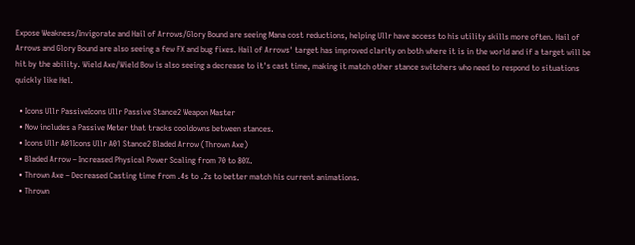Expose Weakness/Invigorate and Hail of Arrows/Glory Bound are seeing Mana cost reductions, helping Ullr have access to his utility skills more often. Hail of Arrows and Glory Bound are also seeing a few FX and bug fixes. Hail of Arrows' target has improved clarity on both where it is in the world and if a target will be hit by the ability. Wield Axe/Wield Bow is also seeing a decrease to it's cast time, making it match other stance switchers who need to respond to situations quickly like Hel.

  • Icons Ullr PassiveIcons Ullr Passive Stance2 Weapon Master
  • Now includes a Passive Meter that tracks cooldowns between stances.
  • Icons Ullr A01Icons Ullr A01 Stance2 Bladed Arrow (Thrown Axe)
  • Bladed Arrow – Increased Physical Power Scaling from 70 to 80%.
  • Thrown Axe – Decreased Casting time from .4s to .2s to better match his current animations.
  • Thrown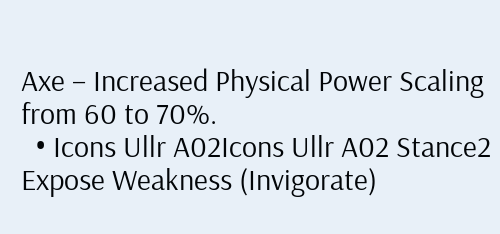Axe – Increased Physical Power Scaling from 60 to 70%.
  • Icons Ullr A02Icons Ullr A02 Stance2 Expose Weakness (Invigorate)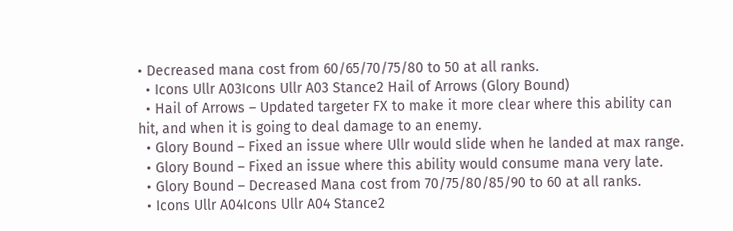• Decreased mana cost from 60/65/70/75/80 to 50 at all ranks.
  • Icons Ullr A03Icons Ullr A03 Stance2 Hail of Arrows (Glory Bound)
  • Hail of Arrows – Updated targeter FX to make it more clear where this ability can hit, and when it is going to deal damage to an enemy.
  • Glory Bound – Fixed an issue where Ullr would slide when he landed at max range.
  • Glory Bound – Fixed an issue where this ability would consume mana very late.
  • Glory Bound – Decreased Mana cost from 70/75/80/85/90 to 60 at all ranks.
  • Icons Ullr A04Icons Ullr A04 Stance2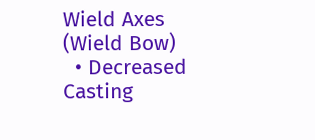Wield Axes (Wield Bow)
  • Decreased Casting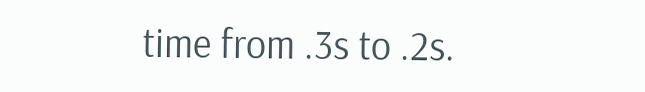time from .3s to .2s.